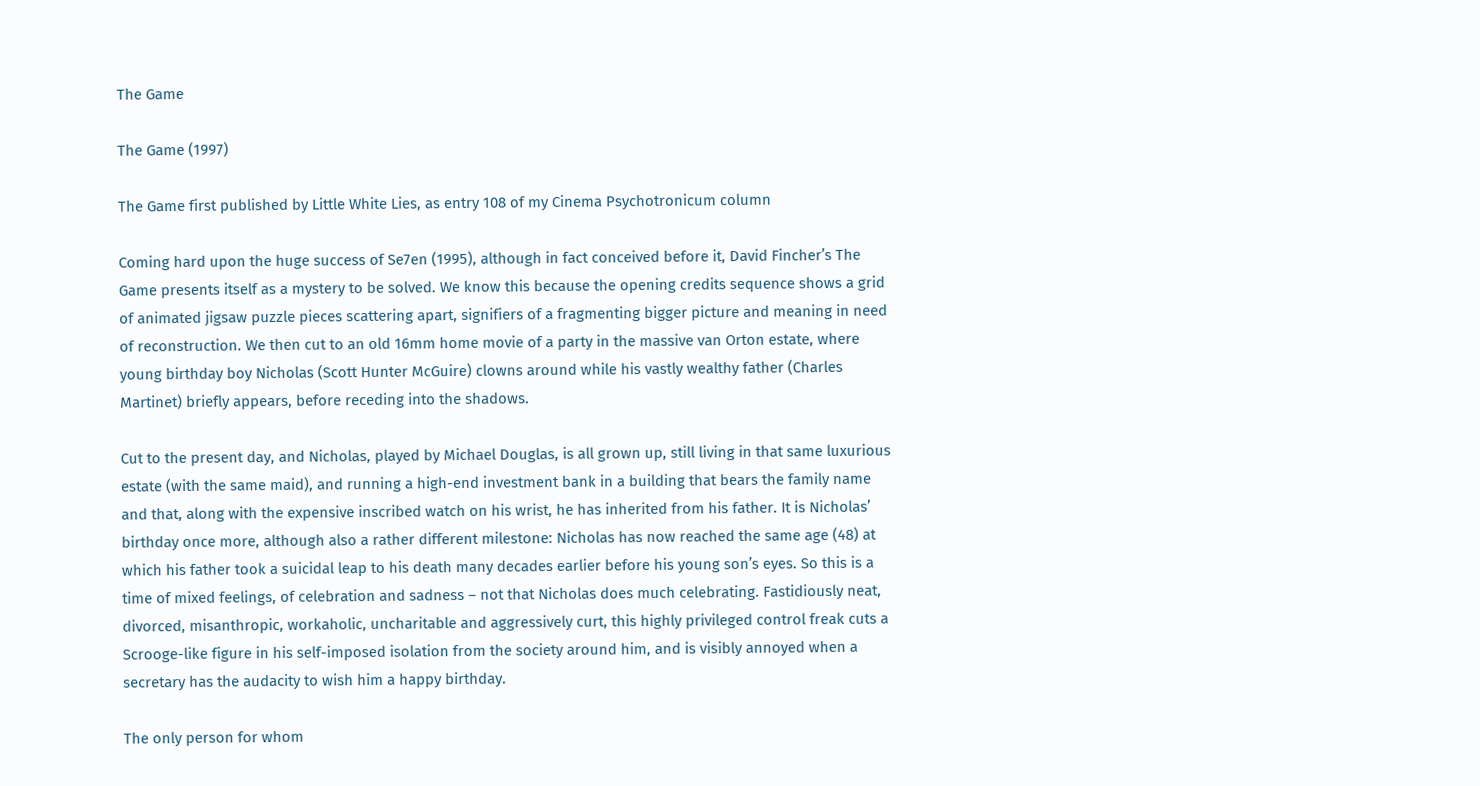The Game

The Game (1997)

The Game first published by Little White Lies, as entry 108 of my Cinema Psychotronicum column

Coming hard upon the huge success of Se7en (1995), although in fact conceived before it, David Fincher’s The Game presents itself as a mystery to be solved. We know this because the opening credits sequence shows a grid of animated jigsaw puzzle pieces scattering apart, signifiers of a fragmenting bigger picture and meaning in need of reconstruction. We then cut to an old 16mm home movie of a party in the massive van Orton estate, where young birthday boy Nicholas (Scott Hunter McGuire) clowns around while his vastly wealthy father (Charles Martinet) briefly appears, before receding into the shadows.

Cut to the present day, and Nicholas, played by Michael Douglas, is all grown up, still living in that same luxurious estate (with the same maid), and running a high-end investment bank in a building that bears the family name and that, along with the expensive inscribed watch on his wrist, he has inherited from his father. It is Nicholas’ birthday once more, although also a rather different milestone: Nicholas has now reached the same age (48) at which his father took a suicidal leap to his death many decades earlier before his young son’s eyes. So this is a time of mixed feelings, of celebration and sadness – not that Nicholas does much celebrating. Fastidiously neat, divorced, misanthropic, workaholic, uncharitable and aggressively curt, this highly privileged control freak cuts a Scrooge-like figure in his self-imposed isolation from the society around him, and is visibly annoyed when a secretary has the audacity to wish him a happy birthday.

The only person for whom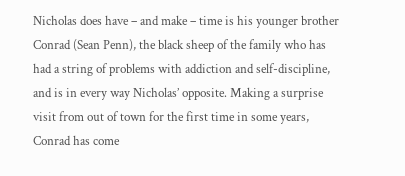Nicholas does have – and make – time is his younger brother Conrad (Sean Penn), the black sheep of the family who has had a string of problems with addiction and self-discipline, and is in every way Nicholas’ opposite. Making a surprise visit from out of town for the first time in some years, Conrad has come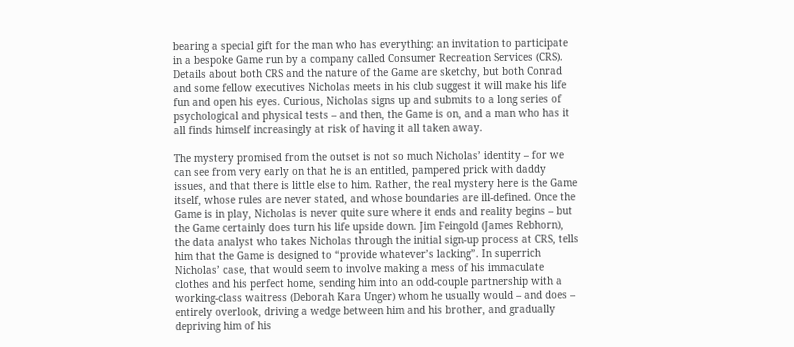bearing a special gift for the man who has everything: an invitation to participate in a bespoke Game run by a company called Consumer Recreation Services (CRS). Details about both CRS and the nature of the Game are sketchy, but both Conrad and some fellow executives Nicholas meets in his club suggest it will make his life fun and open his eyes. Curious, Nicholas signs up and submits to a long series of psychological and physical tests – and then, the Game is on, and a man who has it all finds himself increasingly at risk of having it all taken away.

The mystery promised from the outset is not so much Nicholas’ identity – for we can see from very early on that he is an entitled, pampered prick with daddy issues, and that there is little else to him. Rather, the real mystery here is the Game itself, whose rules are never stated, and whose boundaries are ill-defined. Once the Game is in play, Nicholas is never quite sure where it ends and reality begins – but the Game certainly does turn his life upside down. Jim Feingold (James Rebhorn), the data analyst who takes Nicholas through the initial sign-up process at CRS, tells him that the Game is designed to “provide whatever’s lacking”. In superrich Nicholas’ case, that would seem to involve making a mess of his immaculate clothes and his perfect home, sending him into an odd-couple partnership with a working-class waitress (Deborah Kara Unger) whom he usually would – and does – entirely overlook, driving a wedge between him and his brother, and gradually depriving him of his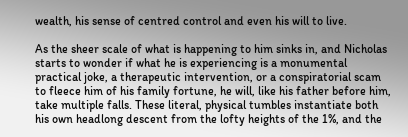wealth, his sense of centred control and even his will to live.

As the sheer scale of what is happening to him sinks in, and Nicholas starts to wonder if what he is experiencing is a monumental practical joke, a therapeutic intervention, or a conspiratorial scam to fleece him of his family fortune, he will, like his father before him, take multiple falls. These literal, physical tumbles instantiate both his own headlong descent from the lofty heights of the 1%, and the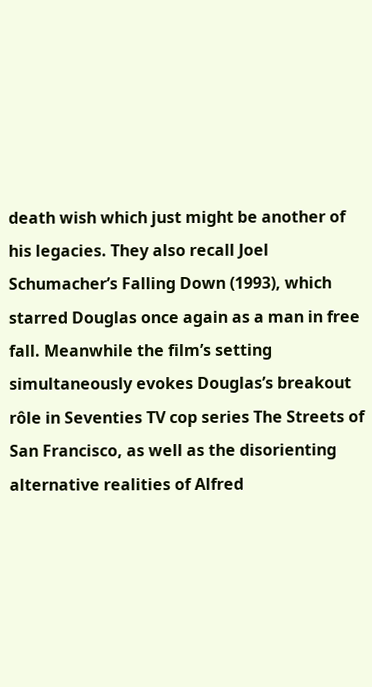death wish which just might be another of his legacies. They also recall Joel Schumacher’s Falling Down (1993), which starred Douglas once again as a man in free fall. Meanwhile the film’s setting simultaneously evokes Douglas’s breakout rôle in Seventies TV cop series The Streets of San Francisco, as well as the disorienting alternative realities of Alfred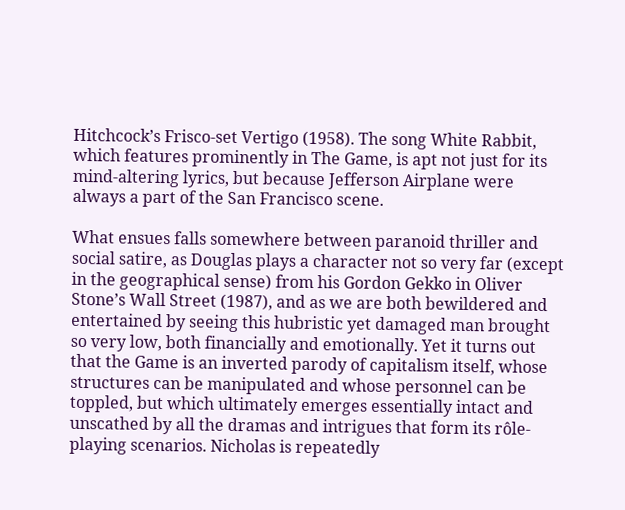Hitchcock’s Frisco-set Vertigo (1958). The song White Rabbit, which features prominently in The Game, is apt not just for its mind-altering lyrics, but because Jefferson Airplane were always a part of the San Francisco scene.

What ensues falls somewhere between paranoid thriller and social satire, as Douglas plays a character not so very far (except in the geographical sense) from his Gordon Gekko in Oliver Stone’s Wall Street (1987), and as we are both bewildered and entertained by seeing this hubristic yet damaged man brought so very low, both financially and emotionally. Yet it turns out that the Game is an inverted parody of capitalism itself, whose structures can be manipulated and whose personnel can be toppled, but which ultimately emerges essentially intact and unscathed by all the dramas and intrigues that form its rôle-playing scenarios. Nicholas is repeatedly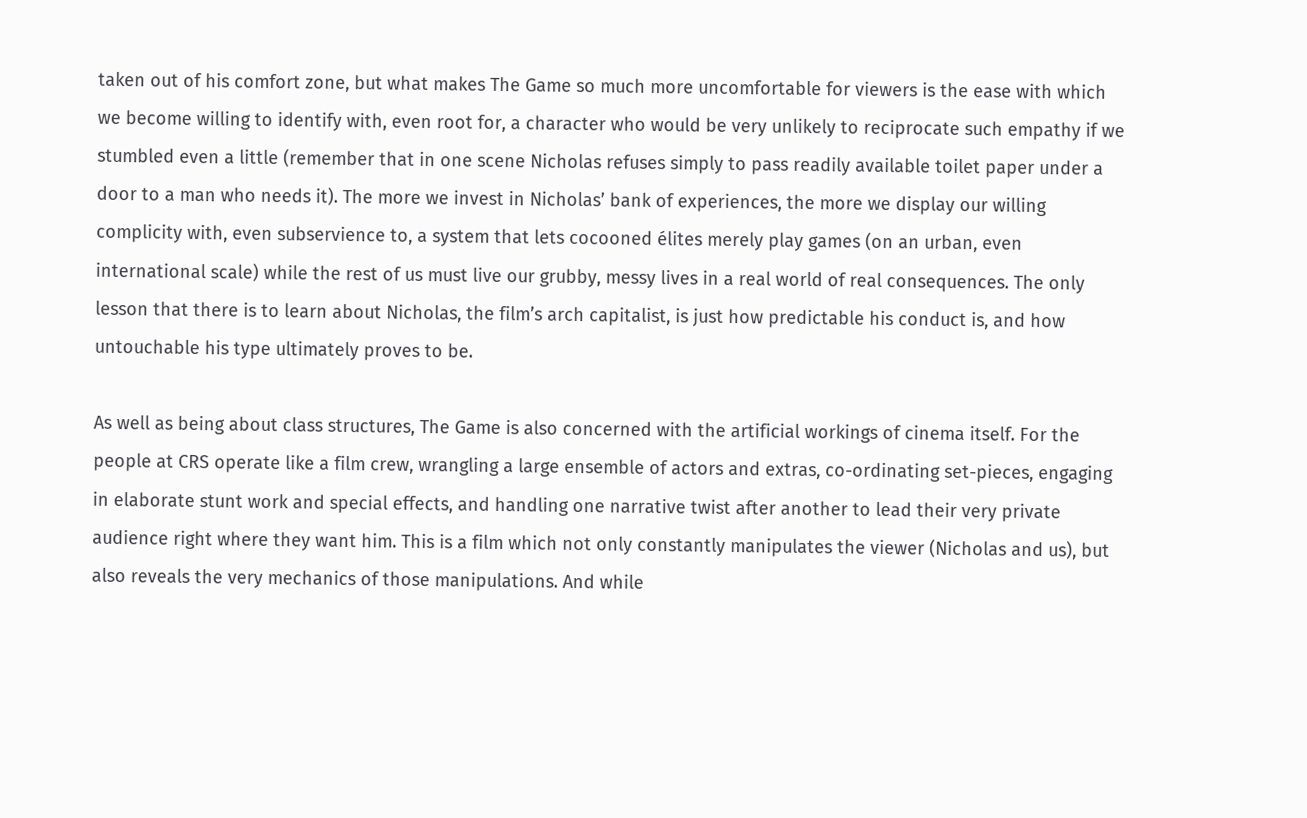taken out of his comfort zone, but what makes The Game so much more uncomfortable for viewers is the ease with which we become willing to identify with, even root for, a character who would be very unlikely to reciprocate such empathy if we stumbled even a little (remember that in one scene Nicholas refuses simply to pass readily available toilet paper under a door to a man who needs it). The more we invest in Nicholas’ bank of experiences, the more we display our willing complicity with, even subservience to, a system that lets cocooned élites merely play games (on an urban, even international scale) while the rest of us must live our grubby, messy lives in a real world of real consequences. The only lesson that there is to learn about Nicholas, the film’s arch capitalist, is just how predictable his conduct is, and how untouchable his type ultimately proves to be.

As well as being about class structures, The Game is also concerned with the artificial workings of cinema itself. For the people at CRS operate like a film crew, wrangling a large ensemble of actors and extras, co-ordinating set-pieces, engaging in elaborate stunt work and special effects, and handling one narrative twist after another to lead their very private audience right where they want him. This is a film which not only constantly manipulates the viewer (Nicholas and us), but also reveals the very mechanics of those manipulations. And while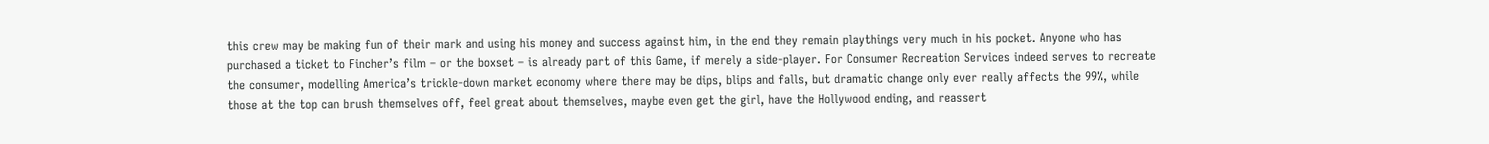this crew may be making fun of their mark and using his money and success against him, in the end they remain playthings very much in his pocket. Anyone who has purchased a ticket to Fincher’s film – or the boxset – is already part of this Game, if merely a side-player. For Consumer Recreation Services indeed serves to recreate the consumer, modelling America’s trickle-down market economy where there may be dips, blips and falls, but dramatic change only ever really affects the 99%, while those at the top can brush themselves off, feel great about themselves, maybe even get the girl, have the Hollywood ending, and reassert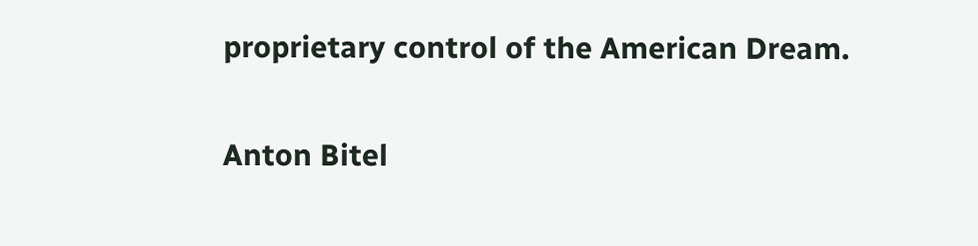proprietary control of the American Dream.

Anton Bitel